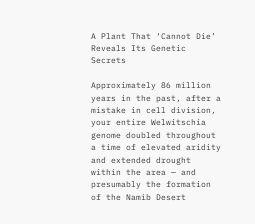A Plant That ‘Cannot Die’ Reveals Its Genetic Secrets

Approximately 86 million years in the past, after a mistake in cell division, your entire Welwitschia genome doubled throughout a time of elevated aridity and extended drought within the area — and presumably the formation of the Namib Desert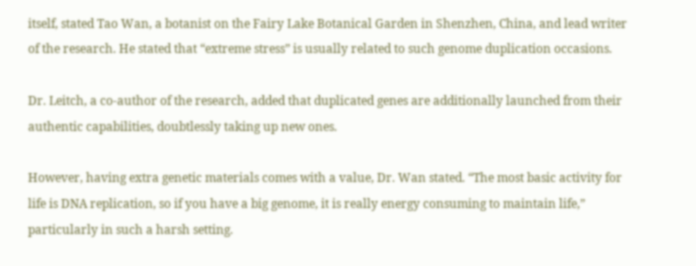itself, stated Tao Wan, a botanist on the Fairy Lake Botanical Garden in Shenzhen, China, and lead writer of the research. He stated that “extreme stress” is usually related to such genome duplication occasions.

Dr. Leitch, a co-author of the research, added that duplicated genes are additionally launched from their authentic capabilities, doubtlessly taking up new ones.

However, having extra genetic materials comes with a value, Dr. Wan stated. “The most basic activity for life is DNA replication, so if you have a big genome, it is really energy consuming to maintain life,” particularly in such a harsh setting.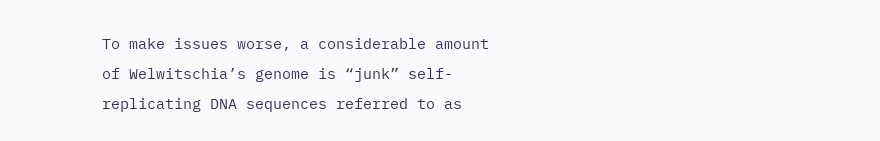To make issues worse, a considerable amount of Welwitschia’s genome is “junk” self-replicating DNA sequences referred to as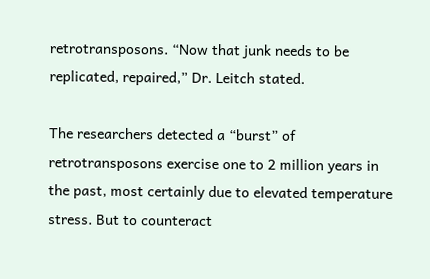retrotransposons. “Now that junk needs to be replicated, repaired,” Dr. Leitch stated.

The researchers detected a “burst” of retrotransposons exercise one to 2 million years in the past, most certainly due to elevated temperature stress. But to counteract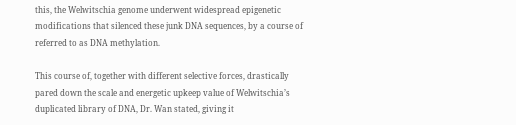this, the Welwitschia genome underwent widespread epigenetic modifications that silenced these junk DNA sequences, by a course of referred to as DNA methylation.

This course of, together with different selective forces, drastically pared down the scale and energetic upkeep value of Welwitschia’s duplicated library of DNA, Dr. Wan stated, giving it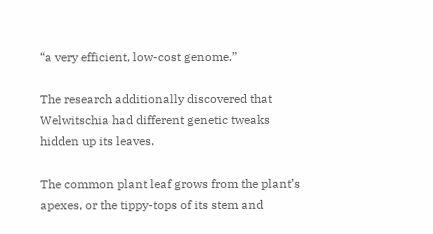“a very efficient, low-cost genome.”

The research additionally discovered that Welwitschia had different genetic tweaks hidden up its leaves.

The common plant leaf grows from the plant’s apexes, or the tippy-tops of its stem and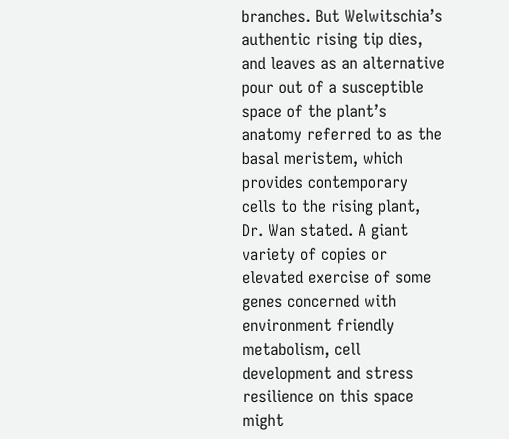branches. But Welwitschia’s authentic rising tip dies, and leaves as an alternative pour out of a susceptible space of the plant’s anatomy referred to as the basal meristem, which provides contemporary cells to the rising plant, Dr. Wan stated. A giant variety of copies or elevated exercise of some genes concerned with environment friendly metabolism, cell development and stress resilience on this space might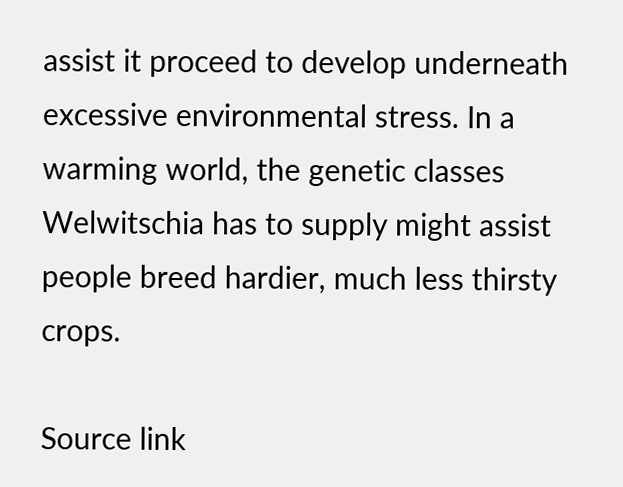assist it proceed to develop underneath excessive environmental stress. In a warming world, the genetic classes Welwitschia has to supply might assist people breed hardier, much less thirsty crops.

Source link